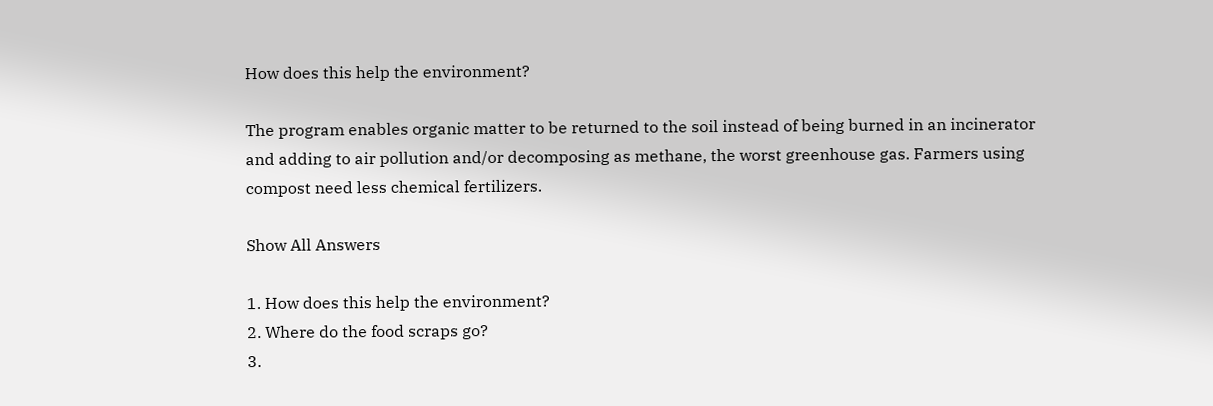How does this help the environment?

The program enables organic matter to be returned to the soil instead of being burned in an incinerator and adding to air pollution and/or decomposing as methane, the worst greenhouse gas. Farmers using compost need less chemical fertilizers.

Show All Answers

1. How does this help the environment?
2. Where do the food scraps go?
3.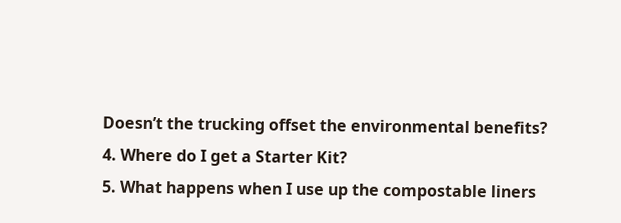Doesn’t the trucking offset the environmental benefits?
4. Where do I get a Starter Kit?
5. What happens when I use up the compostable liners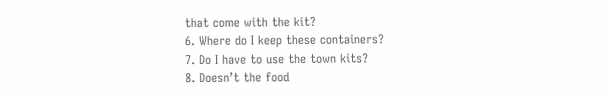that come with the kit?
6. Where do I keep these containers?
7. Do I have to use the town kits?
8. Doesn’t the food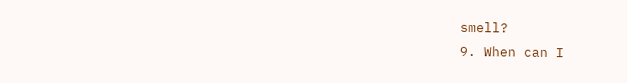smell?
9. When can I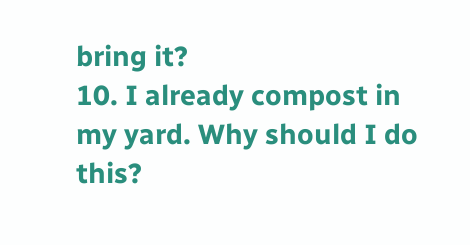bring it?
10. I already compost in my yard. Why should I do this?